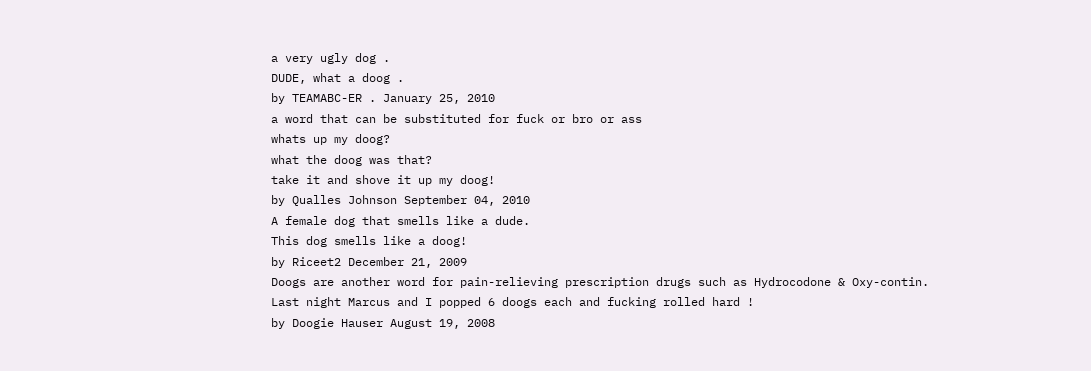a very ugly dog .
DUDE, what a doog .
by TEAMABC-ER . January 25, 2010
a word that can be substituted for fuck or bro or ass
whats up my doog?
what the doog was that?
take it and shove it up my doog!
by Qualles Johnson September 04, 2010
A female dog that smells like a dude.
This dog smells like a doog!
by Riceet2 December 21, 2009
Doogs are another word for pain-relieving prescription drugs such as Hydrocodone & Oxy-contin.
Last night Marcus and I popped 6 doogs each and fucking rolled hard !
by Doogie Hauser August 19, 2008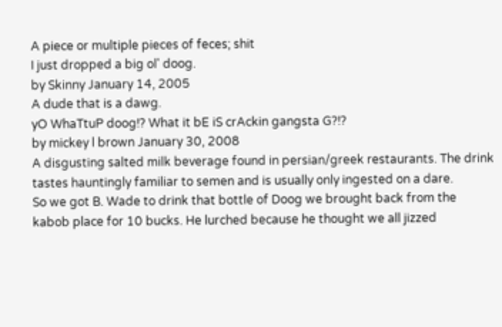A piece or multiple pieces of feces; shit
I just dropped a big ol' doog.
by Skinny January 14, 2005
A dude that is a dawg.
yO WhaTtuP doog!? What it bE iS crAckin gangsta G?!?
by mickey l brown January 30, 2008
A disgusting salted milk beverage found in persian/greek restaurants. The drink tastes hauntingly familiar to semen and is usually only ingested on a dare.
So we got B. Wade to drink that bottle of Doog we brought back from the kabob place for 10 bucks. He lurched because he thought we all jizzed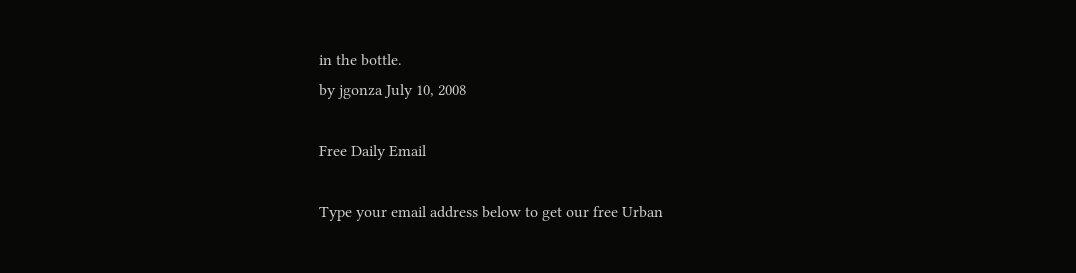in the bottle.
by jgonza July 10, 2008

Free Daily Email

Type your email address below to get our free Urban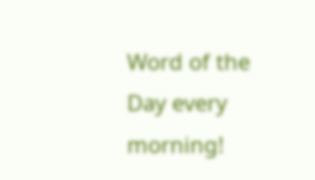Word of the Day every morning!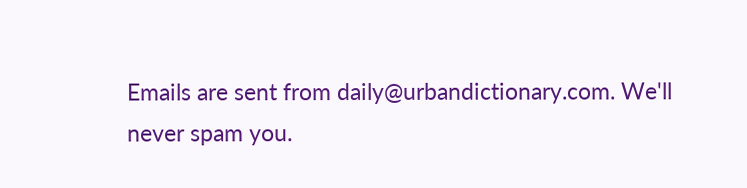Emails are sent from daily@urbandictionary.com. We'll never spam you.